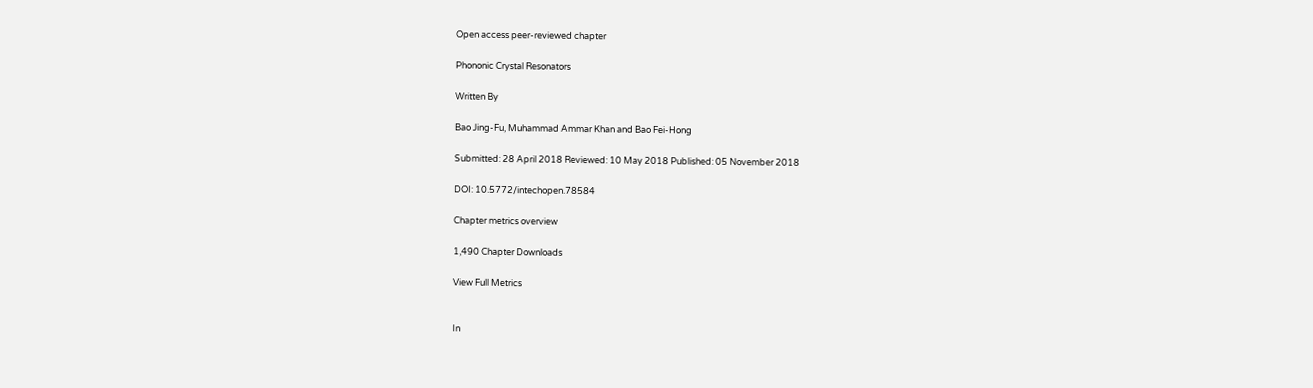Open access peer-reviewed chapter

Phononic Crystal Resonators

Written By

Bao Jing-Fu, Muhammad Ammar Khan and Bao Fei-Hong

Submitted: 28 April 2018 Reviewed: 10 May 2018 Published: 05 November 2018

DOI: 10.5772/intechopen.78584

Chapter metrics overview

1,490 Chapter Downloads

View Full Metrics


In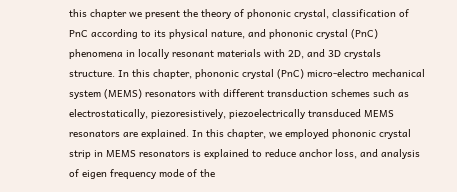this chapter we present the theory of phononic crystal, classification of PnC according to its physical nature, and phononic crystal (PnC) phenomena in locally resonant materials with 2D, and 3D crystals structure. In this chapter, phononic crystal (PnC) micro-electro mechanical system (MEMS) resonators with different transduction schemes such as electrostatically, piezoresistively, piezoelectrically transduced MEMS resonators are explained. In this chapter, we employed phononic crystal strip in MEMS resonators is explained to reduce anchor loss, and analysis of eigen frequency mode of the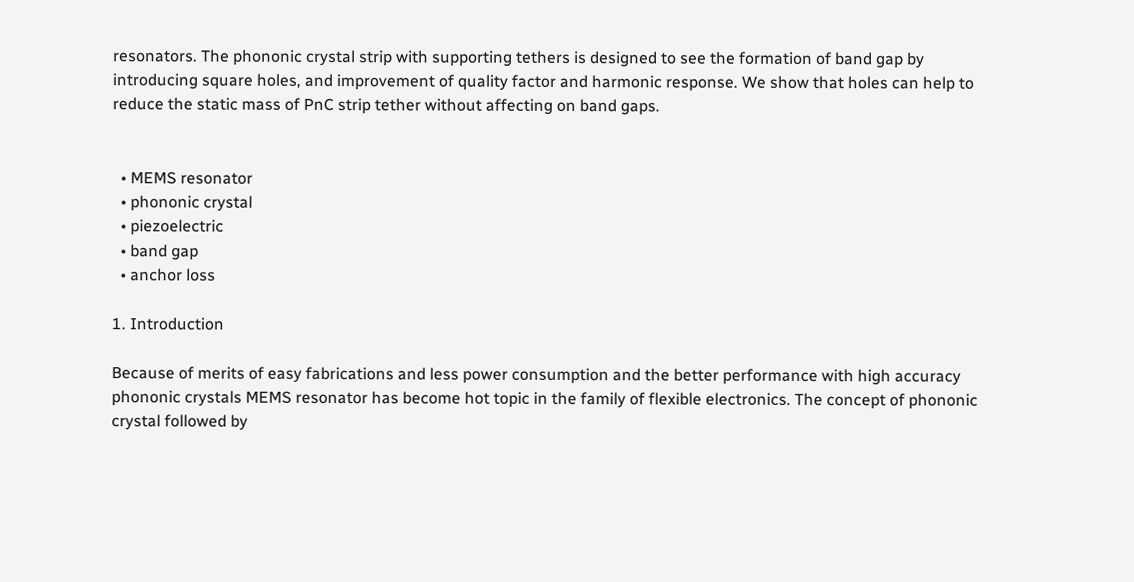resonators. The phononic crystal strip with supporting tethers is designed to see the formation of band gap by introducing square holes, and improvement of quality factor and harmonic response. We show that holes can help to reduce the static mass of PnC strip tether without affecting on band gaps.


  • MEMS resonator
  • phononic crystal
  • piezoelectric
  • band gap
  • anchor loss

1. Introduction

Because of merits of easy fabrications and less power consumption and the better performance with high accuracy phononic crystals MEMS resonator has become hot topic in the family of flexible electronics. The concept of phononic crystal followed by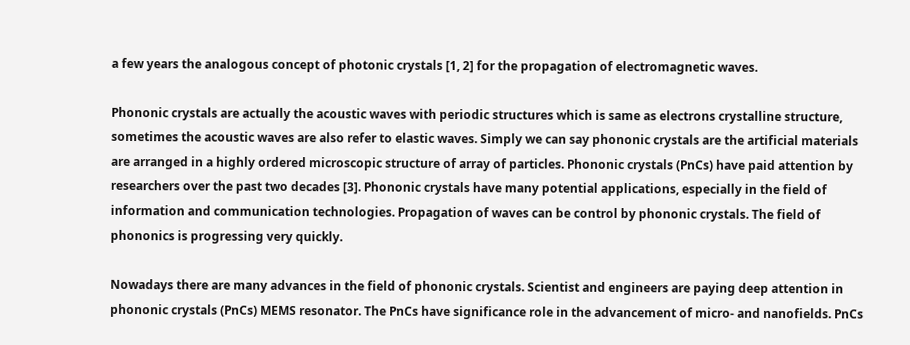a few years the analogous concept of photonic crystals [1, 2] for the propagation of electromagnetic waves.

Phononic crystals are actually the acoustic waves with periodic structures which is same as electrons crystalline structure, sometimes the acoustic waves are also refer to elastic waves. Simply we can say phononic crystals are the artificial materials are arranged in a highly ordered microscopic structure of array of particles. Phononic crystals (PnCs) have paid attention by researchers over the past two decades [3]. Phononic crystals have many potential applications, especially in the field of information and communication technologies. Propagation of waves can be control by phononic crystals. The field of phononics is progressing very quickly.

Nowadays there are many advances in the field of phononic crystals. Scientist and engineers are paying deep attention in phononic crystals (PnCs) MEMS resonator. The PnCs have significance role in the advancement of micro- and nanofields. PnCs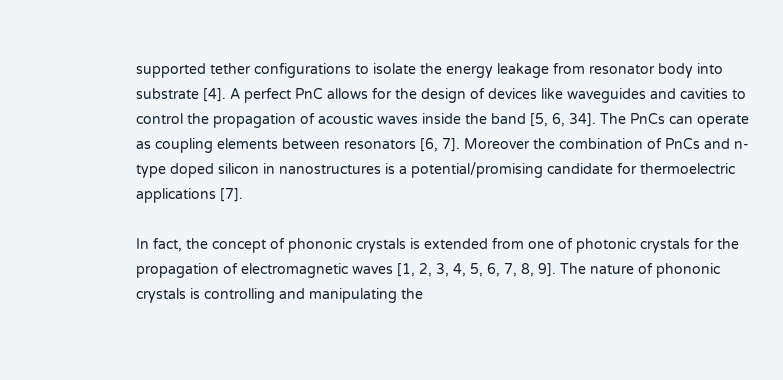supported tether configurations to isolate the energy leakage from resonator body into substrate [4]. A perfect PnC allows for the design of devices like waveguides and cavities to control the propagation of acoustic waves inside the band [5, 6, 34]. The PnCs can operate as coupling elements between resonators [6, 7]. Moreover the combination of PnCs and n-type doped silicon in nanostructures is a potential/promising candidate for thermoelectric applications [7].

In fact, the concept of phononic crystals is extended from one of photonic crystals for the propagation of electromagnetic waves [1, 2, 3, 4, 5, 6, 7, 8, 9]. The nature of phononic crystals is controlling and manipulating the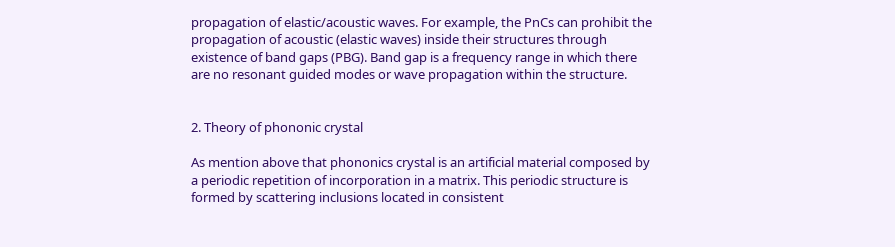propagation of elastic/acoustic waves. For example, the PnCs can prohibit the propagation of acoustic (elastic waves) inside their structures through existence of band gaps (PBG). Band gap is a frequency range in which there are no resonant guided modes or wave propagation within the structure.


2. Theory of phononic crystal

As mention above that phononics crystal is an artificial material composed by a periodic repetition of incorporation in a matrix. This periodic structure is formed by scattering inclusions located in consistent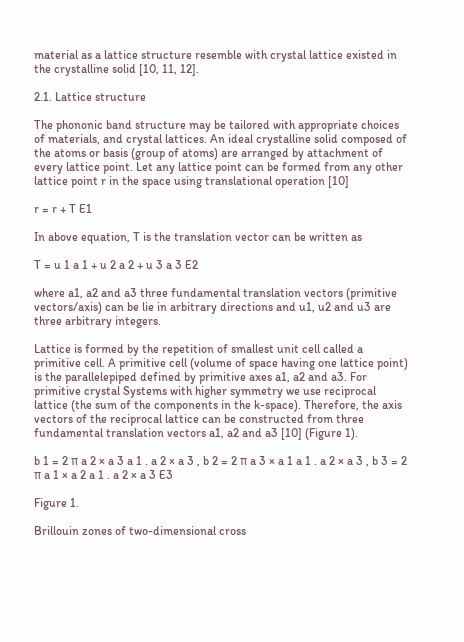material as a lattice structure resemble with crystal lattice existed in the crystalline solid [10, 11, 12].

2.1. Lattice structure

The phononic band structure may be tailored with appropriate choices of materials, and crystal lattices. An ideal crystalline solid composed of the atoms or basis (group of atoms) are arranged by attachment of every lattice point. Let any lattice point can be formed from any other lattice point r in the space using translational operation [10]

r = r + T E1

In above equation, T is the translation vector can be written as

T = u 1 a 1 + u 2 a 2 + u 3 a 3 E2

where a1, a2 and a3 three fundamental translation vectors (primitive vectors/axis) can be lie in arbitrary directions and u1, u2 and u3 are three arbitrary integers.

Lattice is formed by the repetition of smallest unit cell called a primitive cell. A primitive cell (volume of space having one lattice point) is the parallelepiped defined by primitive axes a1, a2 and a3. For primitive crystal Systems with higher symmetry we use reciprocal lattice (the sum of the components in the k-space). Therefore, the axis vectors of the reciprocal lattice can be constructed from three fundamental translation vectors a1, a2 and a3 [10] (Figure 1).

b 1 = 2 π a 2 × a 3 a 1 . a 2 × a 3 , b 2 = 2 π a 3 × a 1 a 1 . a 2 × a 3 , b 3 = 2 π a 1 × a 2 a 1 . a 2 × a 3 E3

Figure 1.

Brillouin zones of two-dimensional cross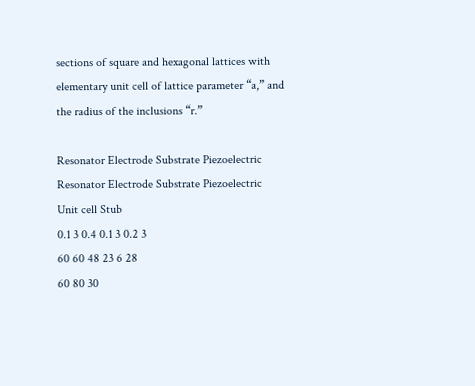sections of square and hexagonal lattices with elementary unit cell of lattice parameter “a,” and the radius of the inclusions “r.”

Resonator Electrode Substrate Piezoelectric Resonator Electrode Substrate Piezoelectric Unit cell Stub
0.1 3 0.4 0.1 3 0.2 3
60 60 48 23 6 28
60 80 30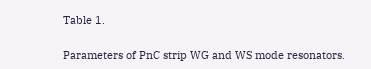Table 1.

Parameters of PnC strip WG and WS mode resonators.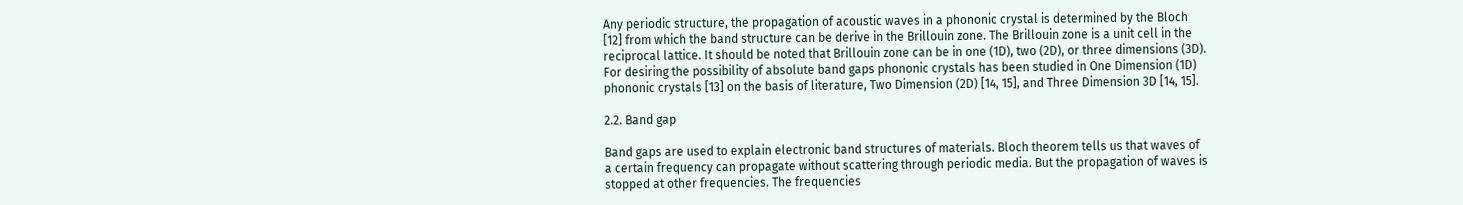Any periodic structure, the propagation of acoustic waves in a phononic crystal is determined by the Bloch [12] from which the band structure can be derive in the Brillouin zone. The Brillouin zone is a unit cell in the reciprocal lattice. It should be noted that Brillouin zone can be in one (1D), two (2D), or three dimensions (3D). For desiring the possibility of absolute band gaps phononic crystals has been studied in One Dimension (1D) phononic crystals [13] on the basis of literature, Two Dimension (2D) [14, 15], and Three Dimension 3D [14, 15].

2.2. Band gap

Band gaps are used to explain electronic band structures of materials. Bloch theorem tells us that waves of a certain frequency can propagate without scattering through periodic media. But the propagation of waves is stopped at other frequencies. The frequencies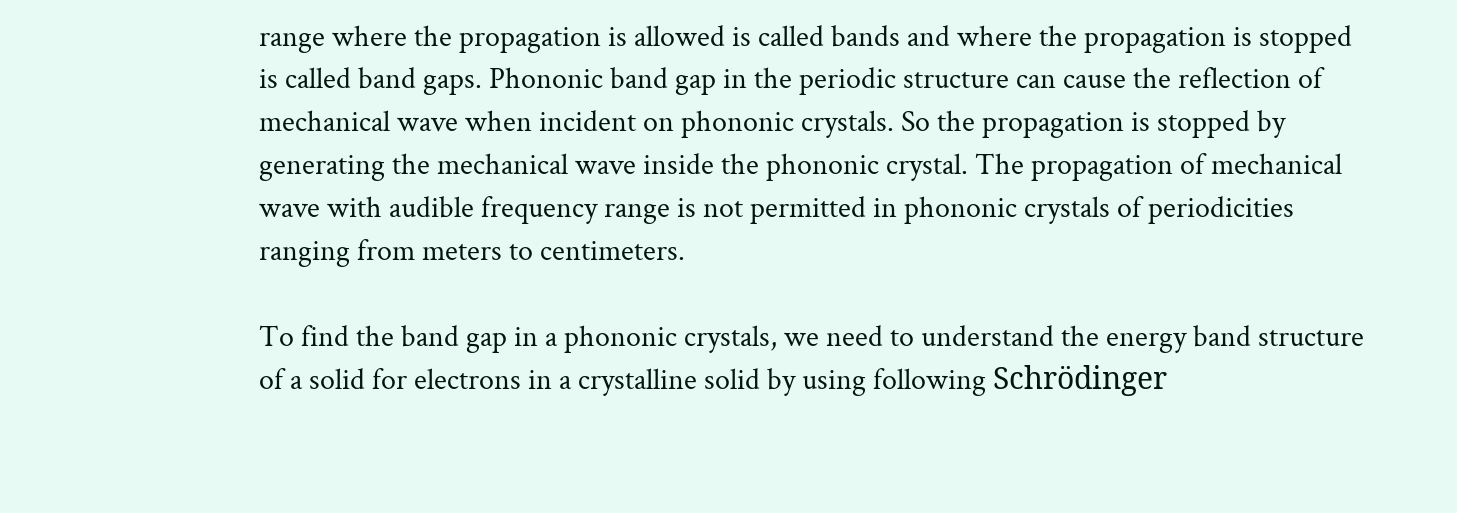range where the propagation is allowed is called bands and where the propagation is stopped is called band gaps. Phononic band gap in the periodic structure can cause the reflection of mechanical wave when incident on phononic crystals. So the propagation is stopped by generating the mechanical wave inside the phononic crystal. The propagation of mechanical wave with audible frequency range is not permitted in phononic crystals of periodicities ranging from meters to centimeters.

To find the band gap in a phononic crystals, we need to understand the energy band structure of a solid for electrons in a crystalline solid by using following Schrödinger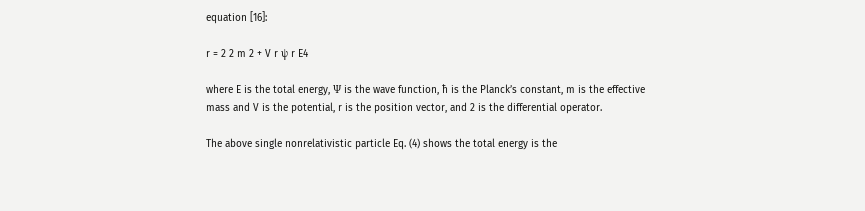equation [16]:

r = 2 2 m 2 + V r ψ r E4

where E is the total energy, Ψ is the wave function, ħ is the Planck’s constant, m is the effective mass and V is the potential, r is the position vector, and 2 is the differential operator.

The above single nonrelativistic particle Eq. (4) shows the total energy is the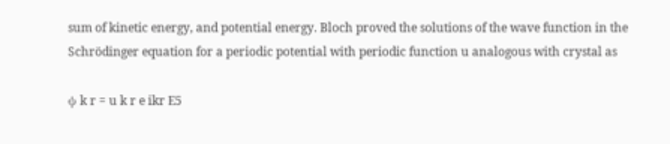sum of kinetic energy, and potential energy. Bloch proved the solutions of the wave function in the Schrödinger equation for a periodic potential with periodic function u analogous with crystal as

ψ k r = u k r e ikr E5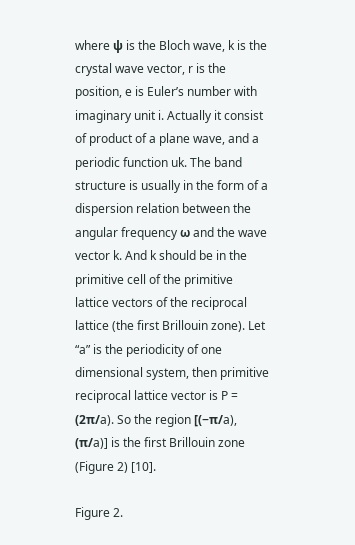where ψ is the Bloch wave, k is the crystal wave vector, r is the position, e is Euler’s number with imaginary unit i. Actually it consist of product of a plane wave, and a periodic function uk. The band structure is usually in the form of a dispersion relation between the angular frequency ω and the wave vector k. And k should be in the primitive cell of the primitive lattice vectors of the reciprocal lattice (the first Brillouin zone). Let “a” is the periodicity of one dimensional system, then primitive reciprocal lattice vector is P = (2π/a). So the region [(−π/a), (π/a)] is the first Brillouin zone (Figure 2) [10].

Figure 2.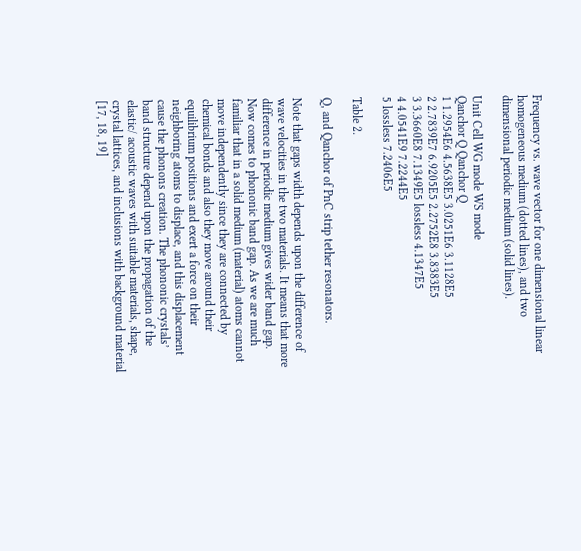Frequency vs. wave vector for one dimensional linear homogeneous medium (dotted lines), and two dimensional periodic medium (solid lines).

Unit Cell WG mode WS mode
Qanchor Q Qanchor Q
1 1.2954E6 4.5638E5 3.0251E6 3.1128E5
2 2.7839E7 6.9205E5 2.2752E8 3.8383E5
3 3.3660E8 7.1349E5 lossless 4.1347E5
4 4.0541E9 7.2244E5
5 lossless 7.2406E5

Table 2.

Q, and Qanchor of PnC strip tether resonators.

Note that gaps width depends upon the difference of wave velocities in the two materials. It means that more difference in periodic medium gives wider band gap. Now comes to phononic band gap. As we are much familiar that in a solid medium (material) atoms cannot move independently since they are connected by chemical bonds and also they move around their equilibrium positions and exert a force on their neighboring atoms to displace, and this displacement cause the phonons creation. The phononic crystals’ band structure depend upon the propagation of the elastic/ acoustic waves with suitable materials, shape, crystal lattices, and inclusions with background material [17, 18, 19]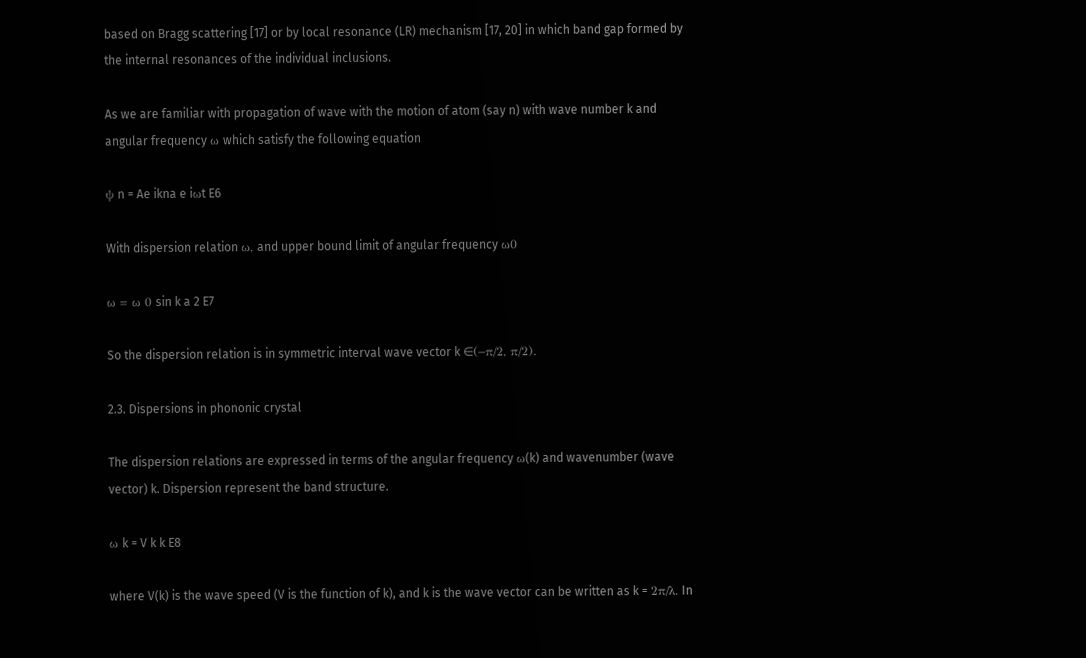based on Bragg scattering [17] or by local resonance (LR) mechanism [17, 20] in which band gap formed by the internal resonances of the individual inclusions.

As we are familiar with propagation of wave with the motion of atom (say n) with wave number k and angular frequency ω which satisfy the following equation

ψ n = Ae ikna e iωt E6

With dispersion relation ω, and upper bound limit of angular frequency ω0

ω = ω 0 sin k a 2 E7

So the dispersion relation is in symmetric interval wave vector k ∈(−π/2, π/2).

2.3. Dispersions in phononic crystal

The dispersion relations are expressed in terms of the angular frequency ω(k) and wavenumber (wave vector) k. Dispersion represent the band structure.

ω k = V k k E8

where V(k) is the wave speed (V is the function of k), and k is the wave vector can be written as k = 2π/λ. In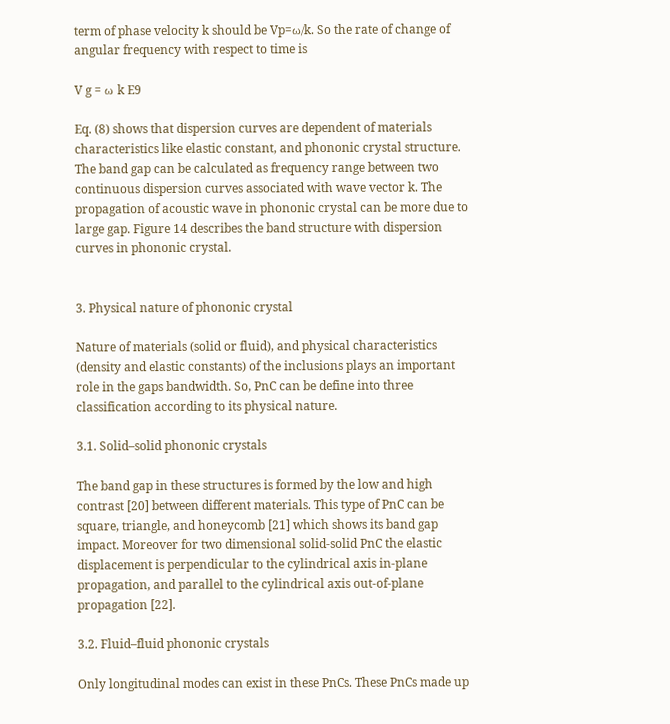term of phase velocity k should be Vp=ω/k. So the rate of change of angular frequency with respect to time is

V g = ω k E9

Eq. (8) shows that dispersion curves are dependent of materials characteristics like elastic constant, and phononic crystal structure. The band gap can be calculated as frequency range between two continuous dispersion curves associated with wave vector k. The propagation of acoustic wave in phononic crystal can be more due to large gap. Figure 14 describes the band structure with dispersion curves in phononic crystal.


3. Physical nature of phononic crystal

Nature of materials (solid or fluid), and physical characteristics (density and elastic constants) of the inclusions plays an important role in the gaps bandwidth. So, PnC can be define into three classification according to its physical nature.

3.1. Solid–solid phononic crystals

The band gap in these structures is formed by the low and high contrast [20] between different materials. This type of PnC can be square, triangle, and honeycomb [21] which shows its band gap impact. Moreover for two dimensional solid-solid PnC the elastic displacement is perpendicular to the cylindrical axis in-plane propagation, and parallel to the cylindrical axis out-of-plane propagation [22].

3.2. Fluid–fluid phononic crystals

Only longitudinal modes can exist in these PnCs. These PnCs made up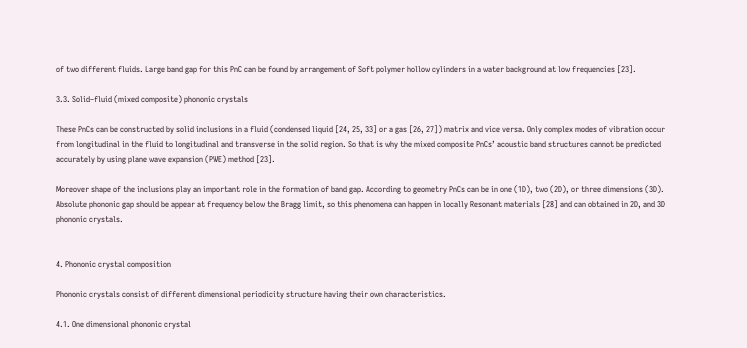of two different fluids. Large band gap for this PnC can be found by arrangement of Soft polymer hollow cylinders in a water background at low frequencies [23].

3.3. Solid–fluid (mixed composite) phononic crystals

These PnCs can be constructed by solid inclusions in a fluid (condensed liquid [24, 25, 33] or a gas [26, 27]) matrix and vice versa. Only complex modes of vibration occur from longitudinal in the fluid to longitudinal and transverse in the solid region. So that is why the mixed composite PnCs’ acoustic band structures cannot be predicted accurately by using plane wave expansion (PWE) method [23].

Moreover shape of the inclusions play an important role in the formation of band gap. According to geometry PnCs can be in one (1D), two (2D), or three dimensions (3D). Absolute phononic gap should be appear at frequency below the Bragg limit, so this phenomena can happen in locally Resonant materials [28] and can obtained in 2D, and 3D phononic crystals.


4. Phononic crystal composition

Phononic crystals consist of different dimensional periodicity structure having their own characteristics.

4.1. One dimensional phononic crystal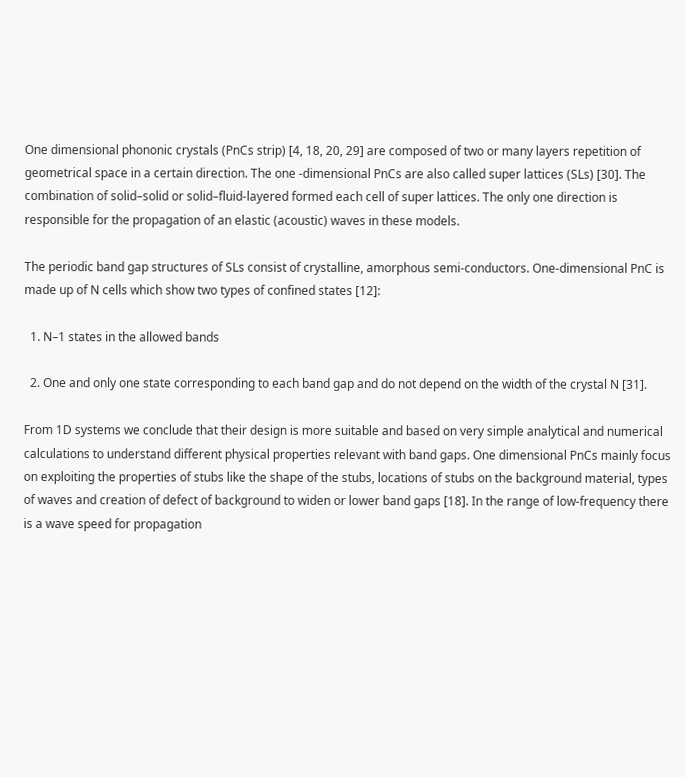One dimensional phononic crystals (PnCs strip) [4, 18, 20, 29] are composed of two or many layers repetition of geometrical space in a certain direction. The one -dimensional PnCs are also called super lattices (SLs) [30]. The combination of solid–solid or solid–fluid-layered formed each cell of super lattices. The only one direction is responsible for the propagation of an elastic (acoustic) waves in these models.

The periodic band gap structures of SLs consist of crystalline, amorphous semi-conductors. One-dimensional PnC is made up of N cells which show two types of confined states [12]:

  1. N–1 states in the allowed bands

  2. One and only one state corresponding to each band gap and do not depend on the width of the crystal N [31].

From 1D systems we conclude that their design is more suitable and based on very simple analytical and numerical calculations to understand different physical properties relevant with band gaps. One dimensional PnCs mainly focus on exploiting the properties of stubs like the shape of the stubs, locations of stubs on the background material, types of waves and creation of defect of background to widen or lower band gaps [18]. In the range of low-frequency there is a wave speed for propagation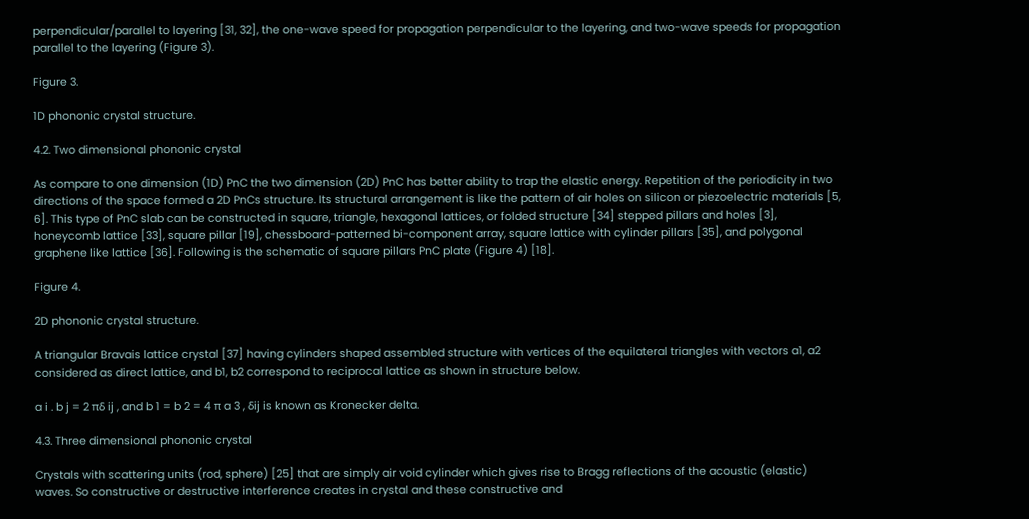perpendicular/parallel to layering [31, 32], the one-wave speed for propagation perpendicular to the layering, and two-wave speeds for propagation parallel to the layering (Figure 3).

Figure 3.

1D phononic crystal structure.

4.2. Two dimensional phononic crystal

As compare to one dimension (1D) PnC the two dimension (2D) PnC has better ability to trap the elastic energy. Repetition of the periodicity in two directions of the space formed a 2D PnCs structure. Its structural arrangement is like the pattern of air holes on silicon or piezoelectric materials [5, 6]. This type of PnC slab can be constructed in square, triangle, hexagonal lattices, or folded structure [34] stepped pillars and holes [3], honeycomb lattice [33], square pillar [19], chessboard-patterned bi-component array, square lattice with cylinder pillars [35], and polygonal graphene like lattice [36]. Following is the schematic of square pillars PnC plate (Figure 4) [18].

Figure 4.

2D phononic crystal structure.

A triangular Bravais lattice crystal [37] having cylinders shaped assembled structure with vertices of the equilateral triangles with vectors a1, a2 considered as direct lattice, and b1, b2 correspond to reciprocal lattice as shown in structure below.

a i . b j = 2 πδ ij , and b 1 = b 2 = 4 π a 3 , δij is known as Kronecker delta.

4.3. Three dimensional phononic crystal

Crystals with scattering units (rod, sphere) [25] that are simply air void cylinder which gives rise to Bragg reflections of the acoustic (elastic) waves. So constructive or destructive interference creates in crystal and these constructive and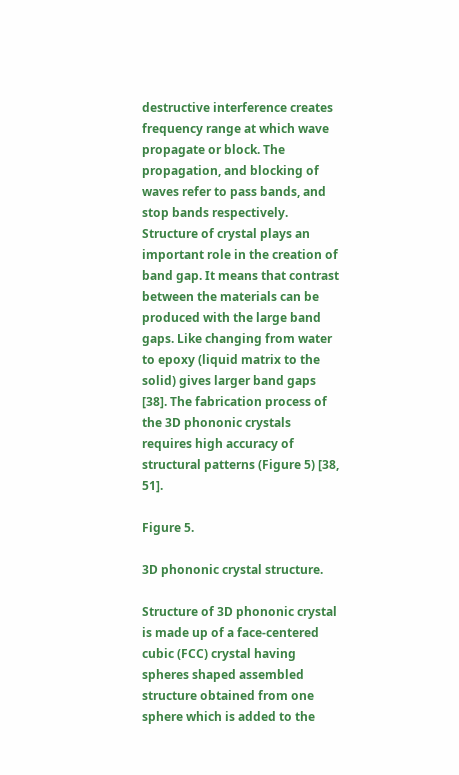destructive interference creates frequency range at which wave propagate or block. The propagation, and blocking of waves refer to pass bands, and stop bands respectively. Structure of crystal plays an important role in the creation of band gap. It means that contrast between the materials can be produced with the large band gaps. Like changing from water to epoxy (liquid matrix to the solid) gives larger band gaps [38]. The fabrication process of the 3D phononic crystals requires high accuracy of structural patterns (Figure 5) [38, 51].

Figure 5.

3D phononic crystal structure.

Structure of 3D phononic crystal is made up of a face-centered cubic (FCC) crystal having spheres shaped assembled structure obtained from one sphere which is added to the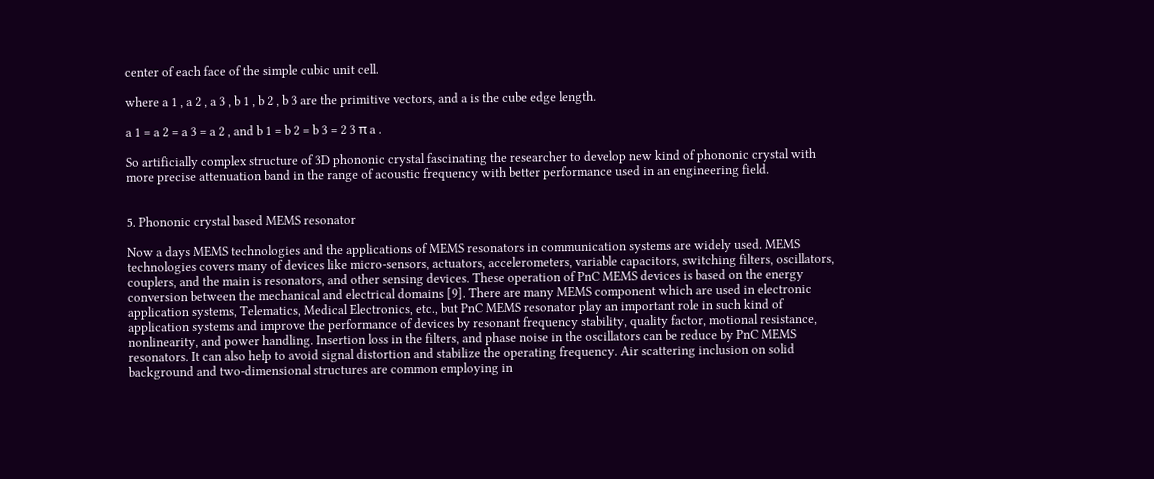center of each face of the simple cubic unit cell.

where a 1 , a 2 , a 3 , b 1 , b 2 , b 3 are the primitive vectors, and a is the cube edge length.

a 1 = a 2 = a 3 = a 2 , and b 1 = b 2 = b 3 = 2 3 π a .

So artificially complex structure of 3D phononic crystal fascinating the researcher to develop new kind of phononic crystal with more precise attenuation band in the range of acoustic frequency with better performance used in an engineering field.


5. Phononic crystal based MEMS resonator

Now a days MEMS technologies and the applications of MEMS resonators in communication systems are widely used. MEMS technologies covers many of devices like micro-sensors, actuators, accelerometers, variable capacitors, switching filters, oscillators, couplers, and the main is resonators, and other sensing devices. These operation of PnC MEMS devices is based on the energy conversion between the mechanical and electrical domains [9]. There are many MEMS component which are used in electronic application systems, Telematics, Medical Electronics, etc., but PnC MEMS resonator play an important role in such kind of application systems and improve the performance of devices by resonant frequency stability, quality factor, motional resistance, nonlinearity, and power handling. Insertion loss in the filters, and phase noise in the oscillators can be reduce by PnC MEMS resonators. It can also help to avoid signal distortion and stabilize the operating frequency. Air scattering inclusion on solid background and two-dimensional structures are common employing in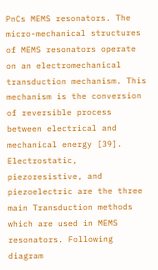PnCs MEMS resonators. The micro-mechanical structures of MEMS resonators operate on an electromechanical transduction mechanism. This mechanism is the conversion of reversible process between electrical and mechanical energy [39]. Electrostatic, piezoresistive, and piezoelectric are the three main Transduction methods which are used in MEMS resonators. Following diagram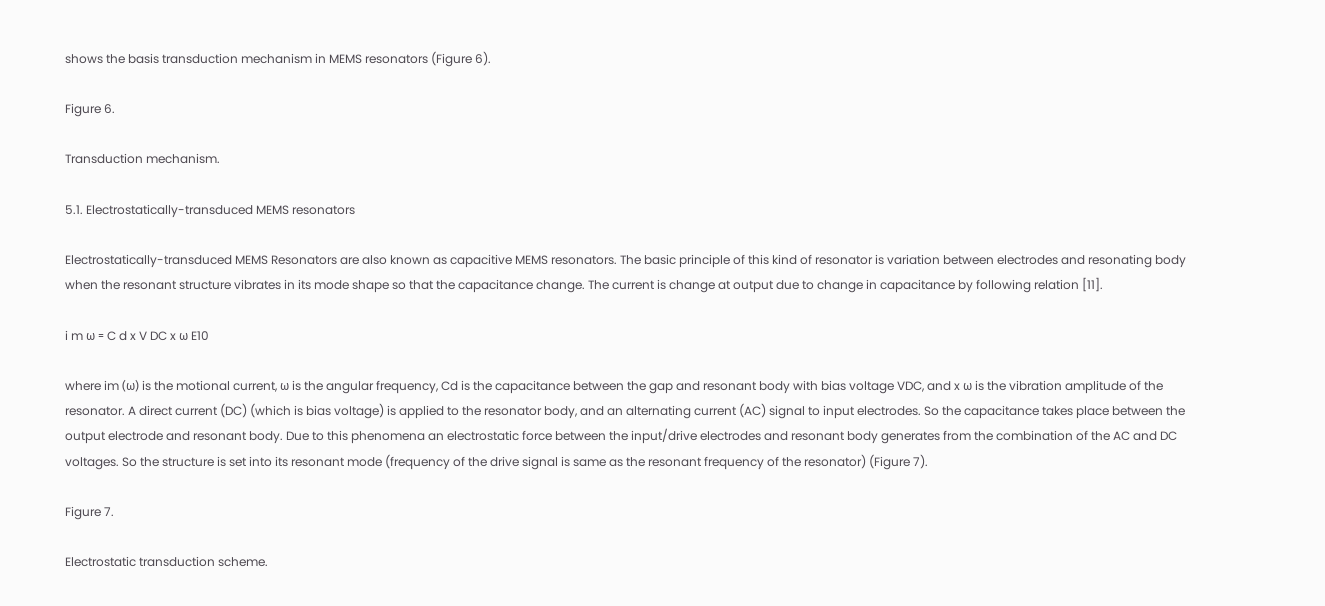shows the basis transduction mechanism in MEMS resonators (Figure 6).

Figure 6.

Transduction mechanism.

5.1. Electrostatically-transduced MEMS resonators

Electrostatically-transduced MEMS Resonators are also known as capacitive MEMS resonators. The basic principle of this kind of resonator is variation between electrodes and resonating body when the resonant structure vibrates in its mode shape so that the capacitance change. The current is change at output due to change in capacitance by following relation [11].

i m ω = C d x V DC x ω E10

where im (ω) is the motional current, ω is the angular frequency, Cd is the capacitance between the gap and resonant body with bias voltage VDC, and x ω is the vibration amplitude of the resonator. A direct current (DC) (which is bias voltage) is applied to the resonator body, and an alternating current (AC) signal to input electrodes. So the capacitance takes place between the output electrode and resonant body. Due to this phenomena an electrostatic force between the input/drive electrodes and resonant body generates from the combination of the AC and DC voltages. So the structure is set into its resonant mode (frequency of the drive signal is same as the resonant frequency of the resonator) (Figure 7).

Figure 7.

Electrostatic transduction scheme.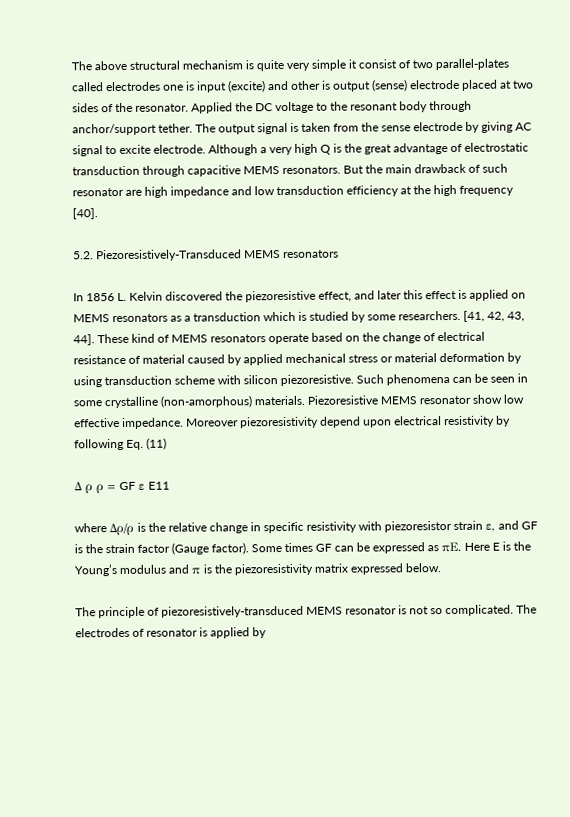The above structural mechanism is quite very simple it consist of two parallel-plates called electrodes one is input (excite) and other is output (sense) electrode placed at two sides of the resonator. Applied the DC voltage to the resonant body through anchor/support tether. The output signal is taken from the sense electrode by giving AC signal to excite electrode. Although a very high Q is the great advantage of electrostatic transduction through capacitive MEMS resonators. But the main drawback of such resonator are high impedance and low transduction efficiency at the high frequency [40].

5.2. Piezoresistively-Transduced MEMS resonators

In 1856 L. Kelvin discovered the piezoresistive effect, and later this effect is applied on MEMS resonators as a transduction which is studied by some researchers. [41, 42, 43, 44]. These kind of MEMS resonators operate based on the change of electrical resistance of material caused by applied mechanical stress or material deformation by using transduction scheme with silicon piezoresistive. Such phenomena can be seen in some crystalline (non-amorphous) materials. Piezoresistive MEMS resonator show low effective impedance. Moreover piezoresistivity depend upon electrical resistivity by following Eq. (11)

Δ ρ ρ = GF ε E11

where Δρ/ρ is the relative change in specific resistivity with piezoresistor strain ε, and GF is the strain factor (Gauge factor). Some times GF can be expressed as πE. Here E is the Young’s modulus and π is the piezoresistivity matrix expressed below.

The principle of piezoresistively-transduced MEMS resonator is not so complicated. The electrodes of resonator is applied by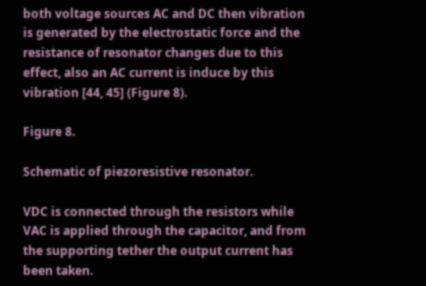both voltage sources AC and DC then vibration is generated by the electrostatic force and the resistance of resonator changes due to this effect, also an AC current is induce by this vibration [44, 45] (Figure 8).

Figure 8.

Schematic of piezoresistive resonator.

VDC is connected through the resistors while VAC is applied through the capacitor, and from the supporting tether the output current has been taken.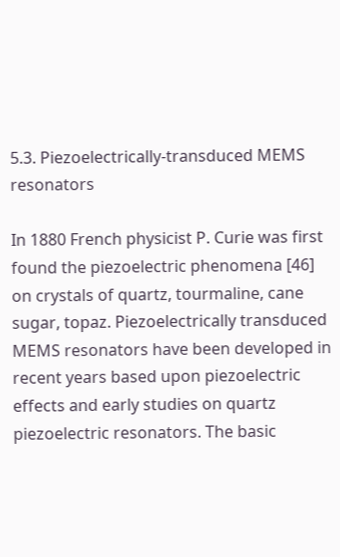5.3. Piezoelectrically-transduced MEMS resonators

In 1880 French physicist P. Curie was first found the piezoelectric phenomena [46] on crystals of quartz, tourmaline, cane sugar, topaz. Piezoelectrically transduced MEMS resonators have been developed in recent years based upon piezoelectric effects and early studies on quartz piezoelectric resonators. The basic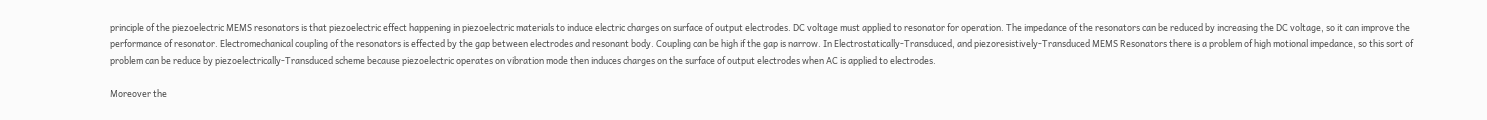principle of the piezoelectric MEMS resonators is that piezoelectric effect happening in piezoelectric materials to induce electric charges on surface of output electrodes. DC voltage must applied to resonator for operation. The impedance of the resonators can be reduced by increasing the DC voltage, so it can improve the performance of resonator. Electromechanical coupling of the resonators is effected by the gap between electrodes and resonant body. Coupling can be high if the gap is narrow. In Electrostatically-Transduced, and piezoresistively-Transduced MEMS Resonators there is a problem of high motional impedance, so this sort of problem can be reduce by piezoelectrically-Transduced scheme because piezoelectric operates on vibration mode then induces charges on the surface of output electrodes when AC is applied to electrodes.

Moreover the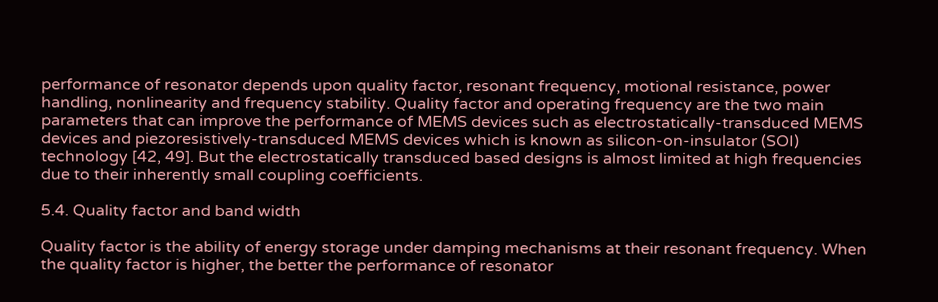performance of resonator depends upon quality factor, resonant frequency, motional resistance, power handling, nonlinearity and frequency stability. Quality factor and operating frequency are the two main parameters that can improve the performance of MEMS devices such as electrostatically-transduced MEMS devices and piezoresistively-transduced MEMS devices which is known as silicon-on-insulator (SOI) technology [42, 49]. But the electrostatically transduced based designs is almost limited at high frequencies due to their inherently small coupling coefficients.

5.4. Quality factor and band width

Quality factor is the ability of energy storage under damping mechanisms at their resonant frequency. When the quality factor is higher, the better the performance of resonator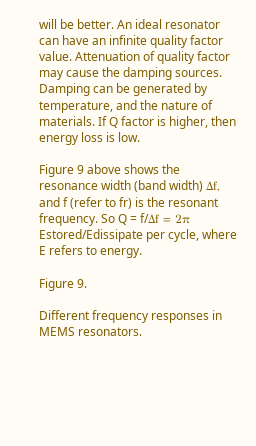will be better. An ideal resonator can have an infinite quality factor value. Attenuation of quality factor may cause the damping sources. Damping can be generated by temperature, and the nature of materials. If Q factor is higher, then energy loss is low.

Figure 9 above shows the resonance width (band width) Δf, and f (refer to fr) is the resonant frequency. So Q = f/Δf = 2π Estored/Edissipate per cycle, where E refers to energy.

Figure 9.

Different frequency responses in MEMS resonators.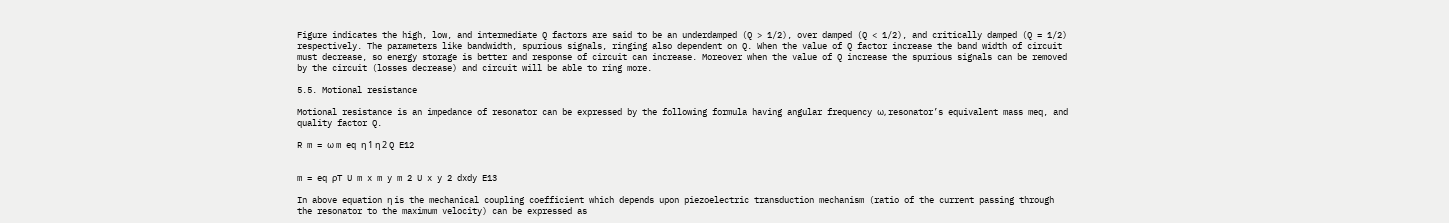Figure indicates the high, low, and intermediate Q factors are said to be an underdamped (Q > 1/2), over damped (Q < 1/2), and critically damped (Q = 1/2) respectively. The parameters like bandwidth, spurious signals, ringing also dependent on Q. When the value of Q factor increase the band width of circuit must decrease, so energy storage is better and response of circuit can increase. Moreover when the value of Q increase the spurious signals can be removed by the circuit (losses decrease) and circuit will be able to ring more.

5.5. Motional resistance

Motional resistance is an impedance of resonator can be expressed by the following formula having angular frequency ω, resonator’s equivalent mass meq, and quality factor Q.

R m = ω m eq η 1 η 2 Q E12


m = eq ρT U m x m y m 2 U x y 2 dxdy E13

In above equation η is the mechanical coupling coefficient which depends upon piezoelectric transduction mechanism (ratio of the current passing through the resonator to the maximum velocity) can be expressed as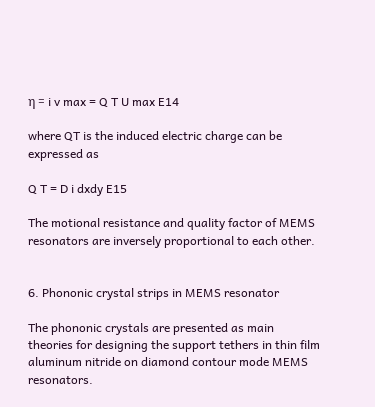η = i v max = Q T U max E14

where QT is the induced electric charge can be expressed as

Q T = D i dxdy E15

The motional resistance and quality factor of MEMS resonators are inversely proportional to each other.


6. Phononic crystal strips in MEMS resonator

The phononic crystals are presented as main theories for designing the support tethers in thin film aluminum nitride on diamond contour mode MEMS resonators.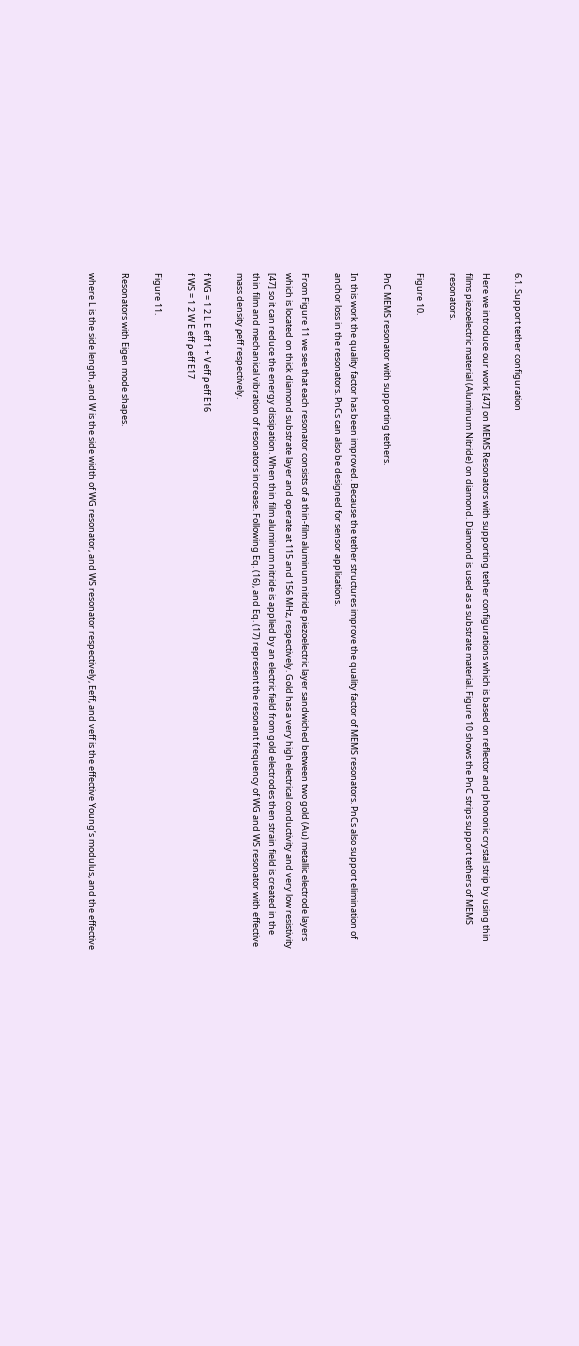6.1. Support tether configuration

Here we introduce our work [47] on MEMS Resonators with supporting tether configurations which is based on reflector and phononic crystal strip by using thin films piezoelectric material (Aluminum Nitride) on diamond. Diamond is used as a substrate material. Figure 10 shows the PnC strips support tethers of MEMS resonators.

Figure 10.

PnC MEMS resonator with supporting tethers.

In this work the quality factor has been improved. Because the tether structures improve the quality factor of MEMS resonators. PnCs also support elimination of anchor loss in the resonators. PnCs can also be designed for sensor applications.

From Figure 11 we see that each resonator consists of a thin-film aluminum nitride piezoelectric layer sandwiched between two gold (Au) metallic electrode layers which is located on thick diamond substrate layer and operate at 115 and 156 MHz, respectively. Gold has a very high electrical conductivity and very low resistivity [47] so it can reduce the energy dissipation. When thin film aluminum nitride is applied by an electric field from gold electrodes then strain field is created in the thin film and mechanical vibration of resonators increase. Following Eq. (16), and Eq. (17) represent the resonant frequency of WG and WS resonator with effective mass density ρeff respectively.

f WG = 1 2 L E eff 1 + V eff ρ eff E16
f WS = 1 2 W E eff ρ eff E17

Figure 11.

Resonators with Eigen mode shapes.

where L is the side length, and W is the side width of WG resonator, and WS resonator respectively, Eeff, and veff is the effective Young’s modulus, and the effective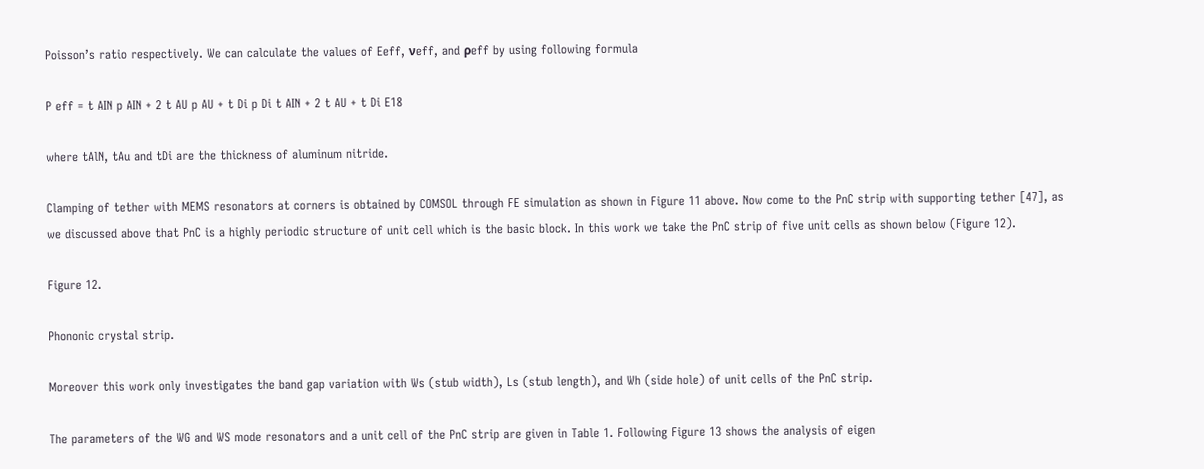Poisson’s ratio respectively. We can calculate the values of Eeff, νeff, and ρeff by using following formula

P eff = t AIN p AIN + 2 t AU p AU + t Di p Di t AIN + 2 t AU + t Di E18

where tAlN, tAu and tDi are the thickness of aluminum nitride.

Clamping of tether with MEMS resonators at corners is obtained by COMSOL through FE simulation as shown in Figure 11 above. Now come to the PnC strip with supporting tether [47], as we discussed above that PnC is a highly periodic structure of unit cell which is the basic block. In this work we take the PnC strip of five unit cells as shown below (Figure 12).

Figure 12.

Phononic crystal strip.

Moreover this work only investigates the band gap variation with Ws (stub width), Ls (stub length), and Wh (side hole) of unit cells of the PnC strip.

The parameters of the WG and WS mode resonators and a unit cell of the PnC strip are given in Table 1. Following Figure 13 shows the analysis of eigen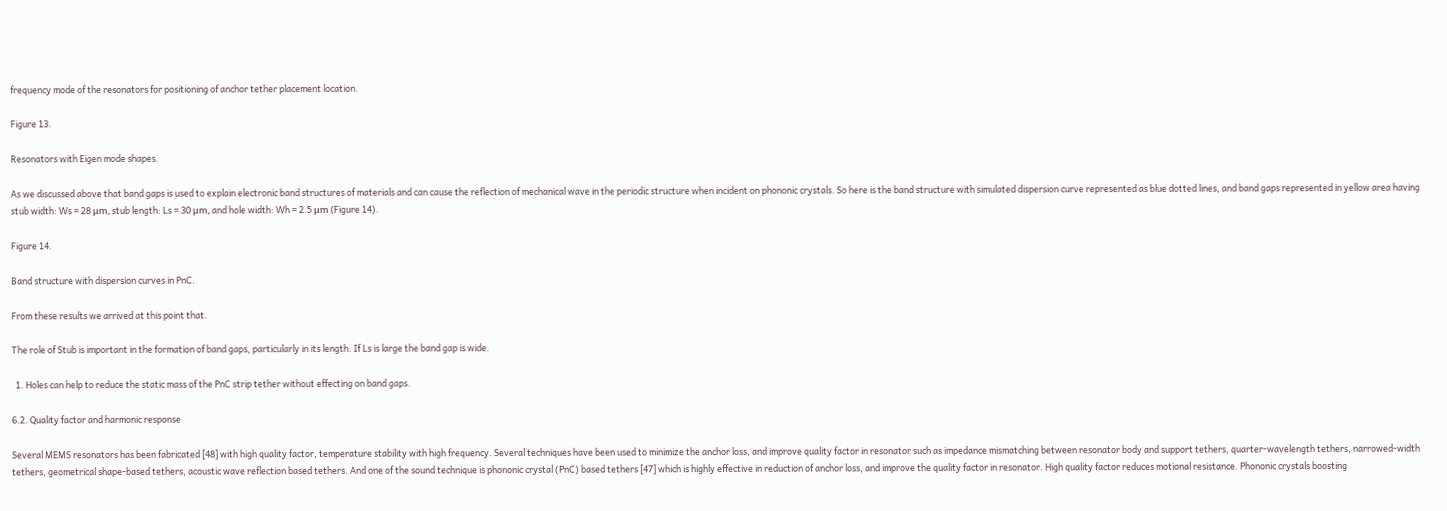frequency mode of the resonators for positioning of anchor tether placement location.

Figure 13.

Resonators with Eigen mode shapes.

As we discussed above that band gaps is used to explain electronic band structures of materials and can cause the reflection of mechanical wave in the periodic structure when incident on phononic crystals. So here is the band structure with simulated dispersion curve represented as blue dotted lines, and band gaps represented in yellow area having stub width: Ws = 28 μm, stub length: Ls = 30 μm, and hole width: Wh = 2.5 μm (Figure 14).

Figure 14.

Band structure with dispersion curves in PnC.

From these results we arrived at this point that.

The role of Stub is important in the formation of band gaps, particularly in its length. If Ls is large the band gap is wide.

  1. Holes can help to reduce the static mass of the PnC strip tether without effecting on band gaps.

6.2. Quality factor and harmonic response

Several MEMS resonators has been fabricated [48] with high quality factor, temperature stability with high frequency. Several techniques have been used to minimize the anchor loss, and improve quality factor in resonator such as impedance mismatching between resonator body and support tethers, quarter-wavelength tethers, narrowed-width tethers, geometrical shape-based tethers, acoustic wave reflection based tethers. And one of the sound technique is phononic crystal (PnC) based tethers [47] which is highly effective in reduction of anchor loss, and improve the quality factor in resonator. High quality factor reduces motional resistance. Phononic crystals boosting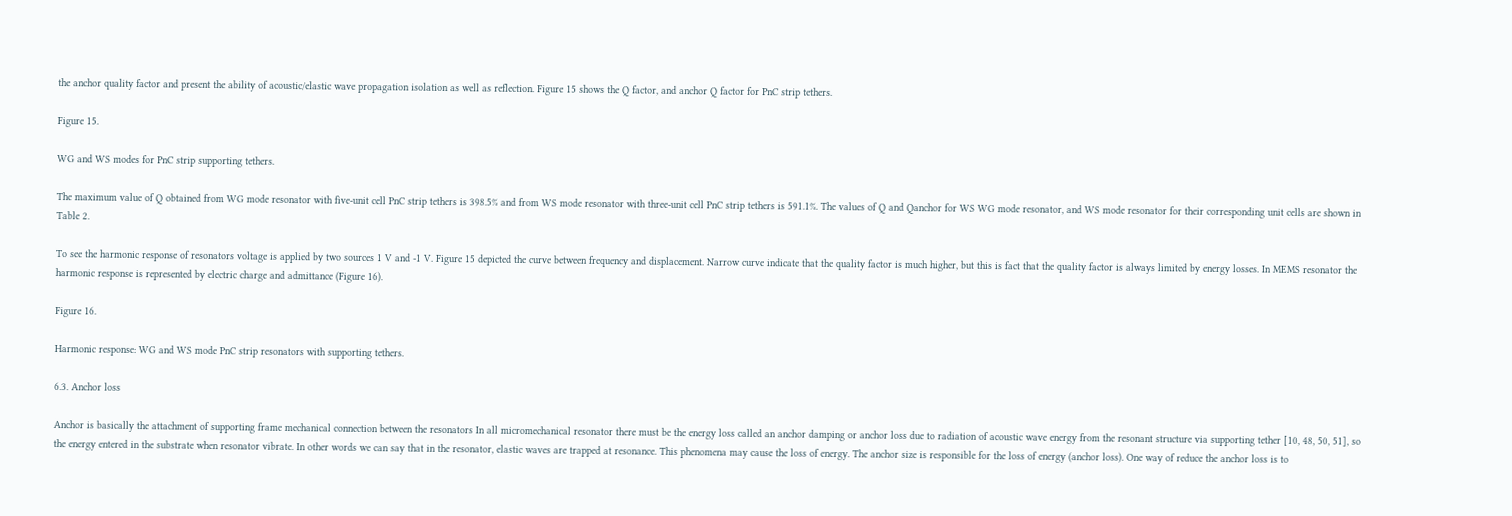the anchor quality factor and present the ability of acoustic/elastic wave propagation isolation as well as reflection. Figure 15 shows the Q factor, and anchor Q factor for PnC strip tethers.

Figure 15.

WG and WS modes for PnC strip supporting tethers.

The maximum value of Q obtained from WG mode resonator with five-unit cell PnC strip tethers is 398.5% and from WS mode resonator with three-unit cell PnC strip tethers is 591.1%. The values of Q and Qanchor for WS WG mode resonator, and WS mode resonator for their corresponding unit cells are shown in Table 2.

To see the harmonic response of resonators voltage is applied by two sources 1 V and -1 V. Figure 15 depicted the curve between frequency and displacement. Narrow curve indicate that the quality factor is much higher, but this is fact that the quality factor is always limited by energy losses. In MEMS resonator the harmonic response is represented by electric charge and admittance (Figure 16).

Figure 16.

Harmonic response: WG and WS mode PnC strip resonators with supporting tethers.

6.3. Anchor loss

Anchor is basically the attachment of supporting frame mechanical connection between the resonators In all micromechanical resonator there must be the energy loss called an anchor damping or anchor loss due to radiation of acoustic wave energy from the resonant structure via supporting tether [10, 48, 50, 51], so the energy entered in the substrate when resonator vibrate. In other words we can say that in the resonator, elastic waves are trapped at resonance. This phenomena may cause the loss of energy. The anchor size is responsible for the loss of energy (anchor loss). One way of reduce the anchor loss is to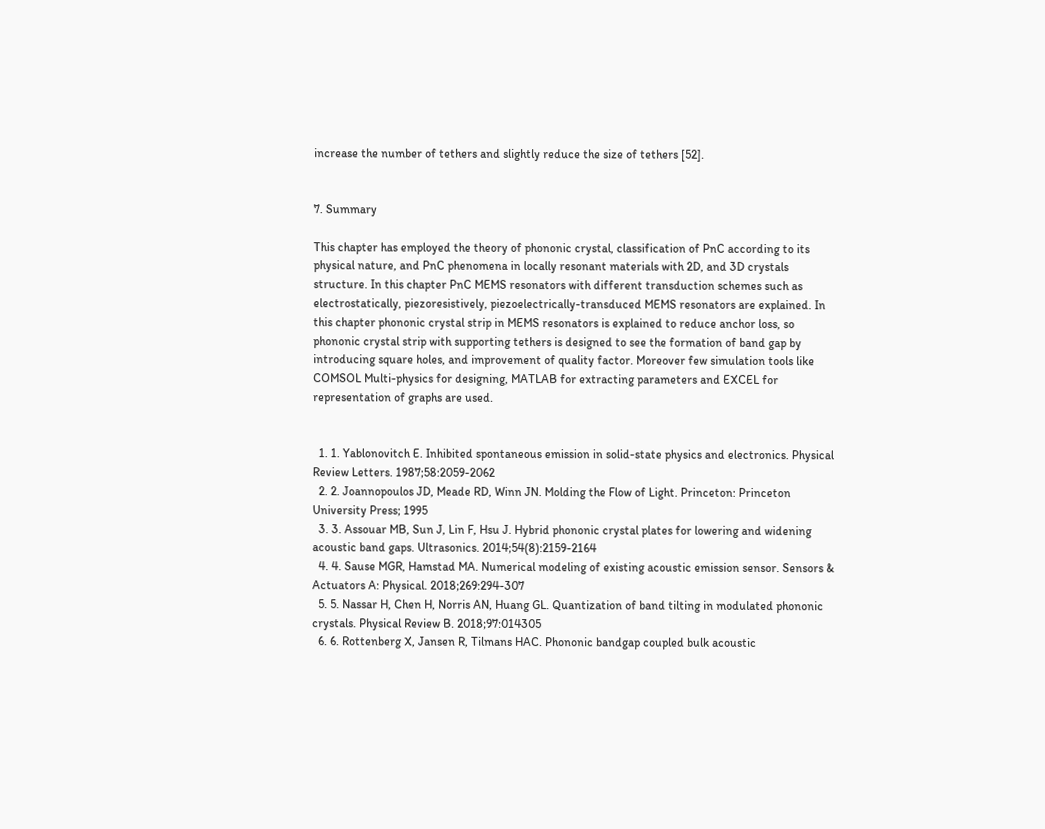increase the number of tethers and slightly reduce the size of tethers [52].


7. Summary

This chapter has employed the theory of phononic crystal, classification of PnC according to its physical nature, and PnC phenomena in locally resonant materials with 2D, and 3D crystals structure. In this chapter PnC MEMS resonators with different transduction schemes such as electrostatically, piezoresistively, piezoelectrically-transduced MEMS resonators are explained. In this chapter phononic crystal strip in MEMS resonators is explained to reduce anchor loss, so phononic crystal strip with supporting tethers is designed to see the formation of band gap by introducing square holes, and improvement of quality factor. Moreover few simulation tools like COMSOL Multi-physics for designing, MATLAB for extracting parameters and EXCEL for representation of graphs are used.


  1. 1. Yablonovitch E. Inhibited spontaneous emission in solid-state physics and electronics. Physical Review Letters. 1987;58:2059-2062
  2. 2. Joannopoulos JD, Meade RD, Winn JN. Molding the Flow of Light. Princeton: Princeton University Press; 1995
  3. 3. Assouar MB, Sun J, Lin F, Hsu J. Hybrid phononic crystal plates for lowering and widening acoustic band gaps. Ultrasonics. 2014;54(8):2159-2164
  4. 4. Sause MGR, Hamstad MA. Numerical modeling of existing acoustic emission sensor. Sensors & Actuators A: Physical. 2018;269:294-307
  5. 5. Nassar H, Chen H, Norris AN, Huang GL. Quantization of band tilting in modulated phononic crystals. Physical Review B. 2018;97:014305
  6. 6. Rottenberg X, Jansen R, Tilmans HAC. Phononic bandgap coupled bulk acoustic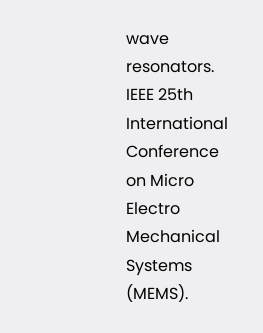wave resonators. IEEE 25th International Conference on Micro Electro Mechanical Systems (MEMS).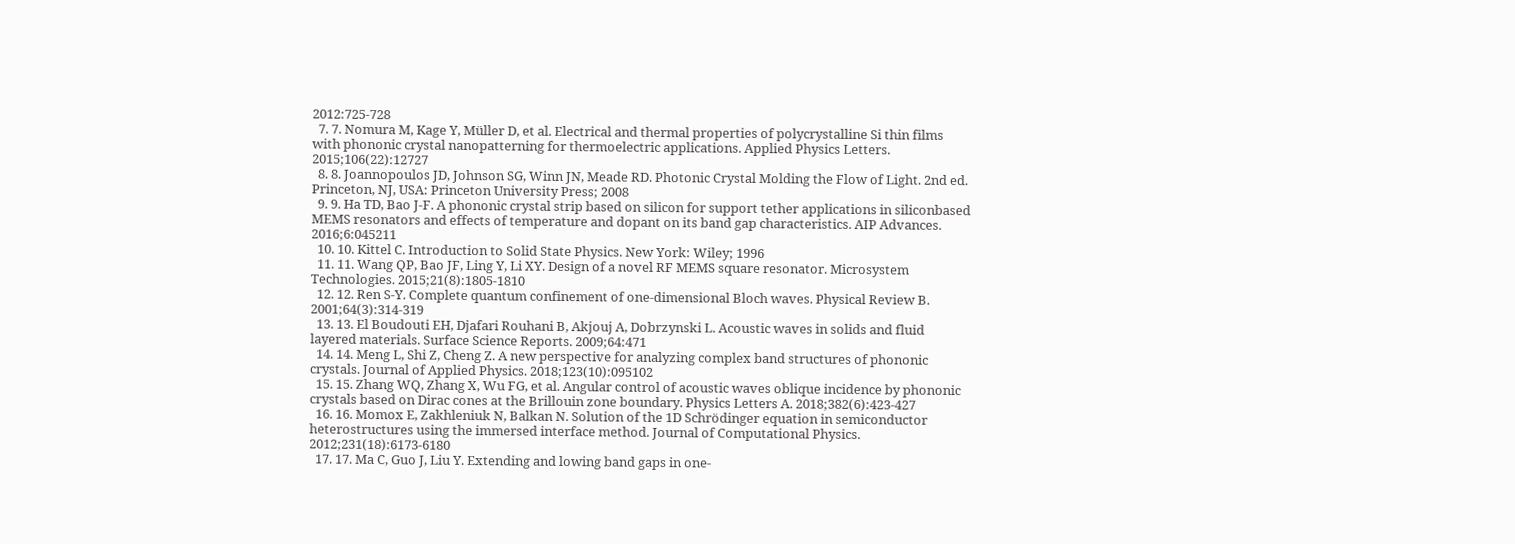2012:725-728
  7. 7. Nomura M, Kage Y, Müller D, et al. Electrical and thermal properties of polycrystalline Si thin films with phononic crystal nanopatterning for thermoelectric applications. Applied Physics Letters. 2015;106(22):12727
  8. 8. Joannopoulos JD, Johnson SG, Winn JN, Meade RD. Photonic Crystal Molding the Flow of Light. 2nd ed. Princeton, NJ, USA: Princeton University Press; 2008
  9. 9. Ha TD, Bao J-F. A phononic crystal strip based on silicon for support tether applications in siliconbased MEMS resonators and effects of temperature and dopant on its band gap characteristics. AIP Advances. 2016;6:045211
  10. 10. Kittel C. Introduction to Solid State Physics. New York: Wiley; 1996
  11. 11. Wang QP, Bao JF, Ling Y, Li XY. Design of a novel RF MEMS square resonator. Microsystem Technologies. 2015;21(8):1805-1810
  12. 12. Ren S-Y. Complete quantum confinement of one-dimensional Bloch waves. Physical Review B. 2001;64(3):314-319
  13. 13. El Boudouti EH, Djafari Rouhani B, Akjouj A, Dobrzynski L. Acoustic waves in solids and fluid layered materials. Surface Science Reports. 2009;64:471
  14. 14. Meng L, Shi Z, Cheng Z. A new perspective for analyzing complex band structures of phononic crystals. Journal of Applied Physics. 2018;123(10):095102
  15. 15. Zhang WQ, Zhang X, Wu FG, et al. Angular control of acoustic waves oblique incidence by phononic crystals based on Dirac cones at the Brillouin zone boundary. Physics Letters A. 2018;382(6):423-427
  16. 16. Momox E, Zakhleniuk N, Balkan N. Solution of the 1D Schrödinger equation in semiconductor heterostructures using the immersed interface method. Journal of Computational Physics. 2012;231(18):6173-6180
  17. 17. Ma C, Guo J, Liu Y. Extending and lowing band gaps in one-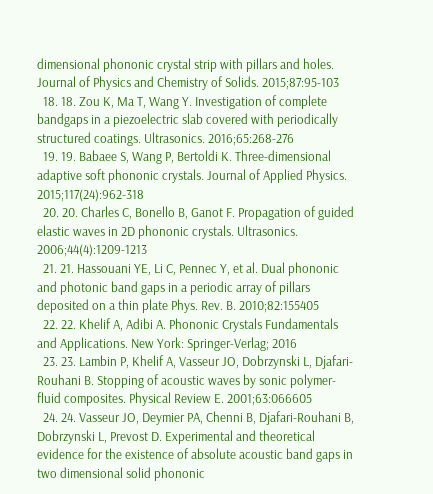dimensional phononic crystal strip with pillars and holes. Journal of Physics and Chemistry of Solids. 2015;87:95-103
  18. 18. Zou K, Ma T, Wang Y. Investigation of complete bandgaps in a piezoelectric slab covered with periodically structured coatings. Ultrasonics. 2016;65:268-276
  19. 19. Babaee S, Wang P, Bertoldi K. Three-dimensional adaptive soft phononic crystals. Journal of Applied Physics. 2015;117(24):962-318
  20. 20. Charles C, Bonello B, Ganot F. Propagation of guided elastic waves in 2D phononic crystals. Ultrasonics. 2006;44(4):1209-1213
  21. 21. Hassouani YE, Li C, Pennec Y, et al. Dual phononic and photonic band gaps in a periodic array of pillars deposited on a thin plate Phys. Rev. B. 2010;82:155405
  22. 22. Khelif A, Adibi A. Phononic Crystals Fundamentals and Applications. New York: Springer-Verlag; 2016
  23. 23. Lambin P, Khelif A, Vasseur JO, Dobrzynski L, Djafari-Rouhani B. Stopping of acoustic waves by sonic polymer-fluid composites. Physical Review E. 2001;63:066605
  24. 24. Vasseur JO, Deymier PA, Chenni B, Djafari-Rouhani B, Dobrzynski L, Prevost D. Experimental and theoretical evidence for the existence of absolute acoustic band gaps in two dimensional solid phononic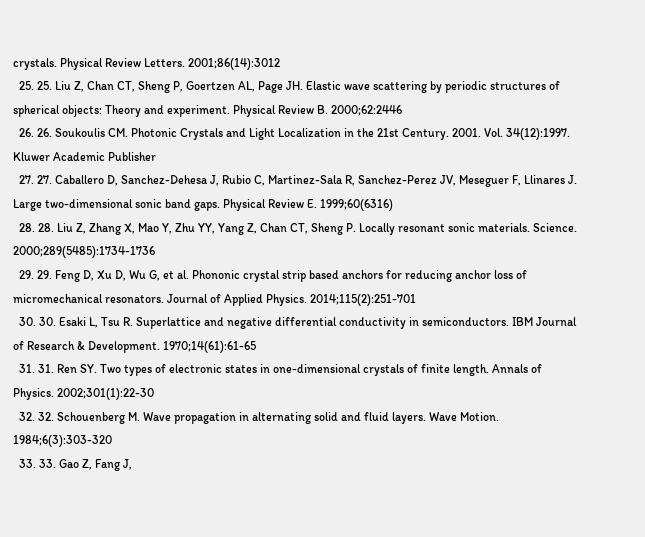crystals. Physical Review Letters. 2001;86(14):3012
  25. 25. Liu Z, Chan CT, Sheng P, Goertzen AL, Page JH. Elastic wave scattering by periodic structures of spherical objects: Theory and experiment. Physical Review B. 2000;62:2446
  26. 26. Soukoulis CM. Photonic Crystals and Light Localization in the 21st Century. 2001. Vol. 34(12):1997. Kluwer Academic Publisher
  27. 27. Caballero D, Sanchez-Dehesa J, Rubio C, Martinez-Sala R, Sanchez-Perez JV, Meseguer F, Llinares J. Large two-dimensional sonic band gaps. Physical Review E. 1999;60(6316)
  28. 28. Liu Z, Zhang X, Mao Y, Zhu YY, Yang Z, Chan CT, Sheng P. Locally resonant sonic materials. Science. 2000;289(5485):1734-1736
  29. 29. Feng D, Xu D, Wu G, et al. Phononic crystal strip based anchors for reducing anchor loss of micromechanical resonators. Journal of Applied Physics. 2014;115(2):251-701
  30. 30. Esaki L, Tsu R. Superlattice and negative differential conductivity in semiconductors. IBM Journal of Research & Development. 1970;14(61):61-65
  31. 31. Ren SY. Two types of electronic states in one-dimensional crystals of finite length. Annals of Physics. 2002;301(1):22-30
  32. 32. Schouenberg M. Wave propagation in alternating solid and fluid layers. Wave Motion. 1984;6(3):303-320
  33. 33. Gao Z, Fang J,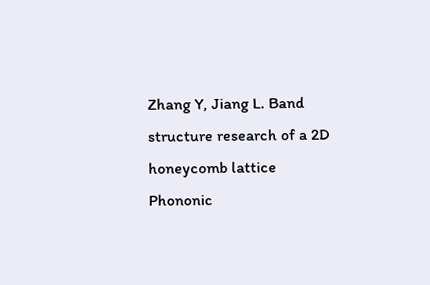Zhang Y, Jiang L. Band structure research of a 2D honeycomb lattice Phononic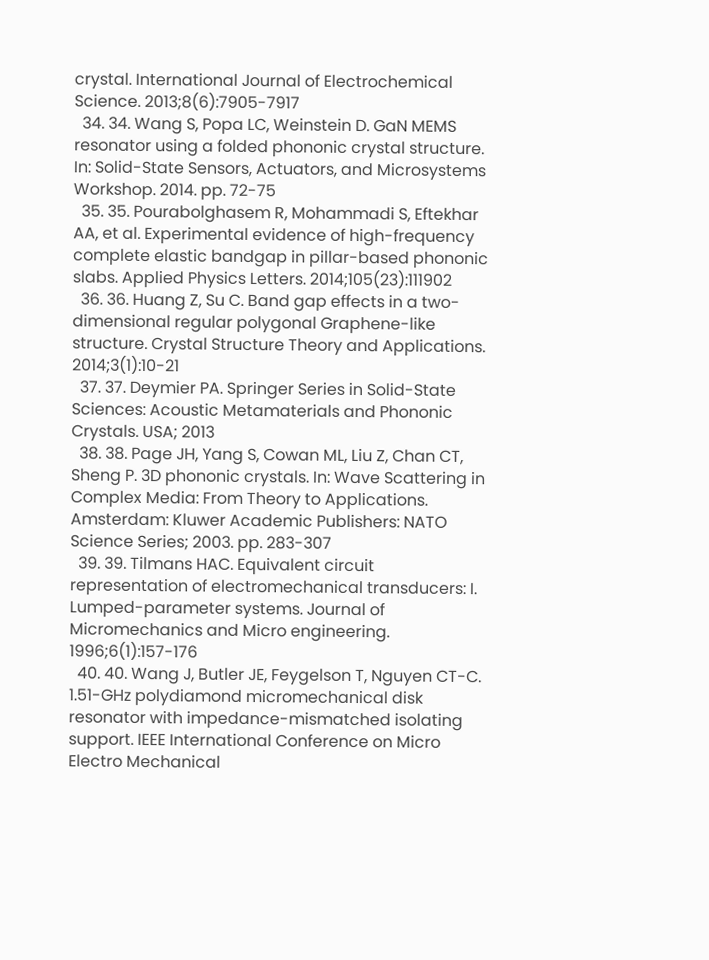crystal. International Journal of Electrochemical Science. 2013;8(6):7905-7917
  34. 34. Wang S, Popa LC, Weinstein D. GaN MEMS resonator using a folded phononic crystal structure. In: Solid-State Sensors, Actuators, and Microsystems Workshop. 2014. pp. 72-75
  35. 35. Pourabolghasem R, Mohammadi S, Eftekhar AA, et al. Experimental evidence of high-frequency complete elastic bandgap in pillar-based phononic slabs. Applied Physics Letters. 2014;105(23):111902
  36. 36. Huang Z, Su C. Band gap effects in a two-dimensional regular polygonal Graphene-like structure. Crystal Structure Theory and Applications. 2014;3(1):10-21
  37. 37. Deymier PA. Springer Series in Solid-State Sciences: Acoustic Metamaterials and Phononic Crystals. USA; 2013
  38. 38. Page JH, Yang S, Cowan ML, Liu Z, Chan CT, Sheng P. 3D phononic crystals. In: Wave Scattering in Complex Media: From Theory to Applications. Amsterdam: Kluwer Academic Publishers: NATO Science Series; 2003. pp. 283-307
  39. 39. Tilmans HAC. Equivalent circuit representation of electromechanical transducers: I. Lumped-parameter systems. Journal of Micromechanics and Micro engineering. 1996;6(1):157-176
  40. 40. Wang J, Butler JE, Feygelson T, Nguyen CT-C. 1.51-GHz polydiamond micromechanical disk resonator with impedance-mismatched isolating support. IEEE International Conference on Micro Electro Mechanical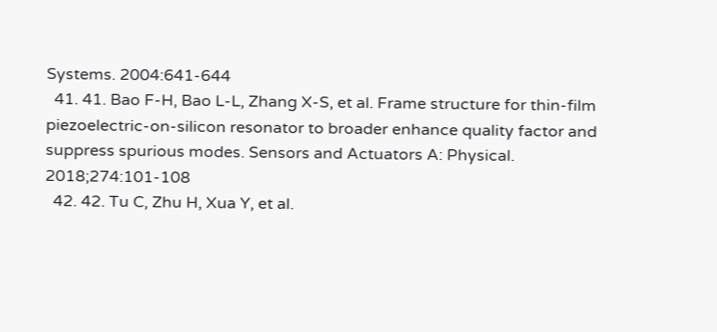Systems. 2004:641-644
  41. 41. Bao F-H, Bao L-L, Zhang X-S, et al. Frame structure for thin-film piezoelectric-on-silicon resonator to broader enhance quality factor and suppress spurious modes. Sensors and Actuators A: Physical. 2018;274:101-108
  42. 42. Tu C, Zhu H, Xua Y, et al.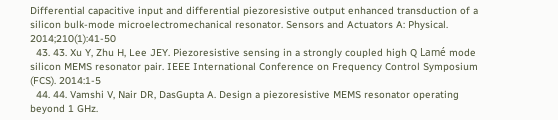Differential capacitive input and differential piezoresistive output enhanced transduction of a silicon bulk-mode microelectromechanical resonator. Sensors and Actuators A: Physical. 2014;210(1):41-50
  43. 43. Xu Y, Zhu H, Lee JEY. Piezoresistive sensing in a strongly coupled high Q Lamé mode silicon MEMS resonator pair. IEEE International Conference on Frequency Control Symposium (FCS). 2014:1-5
  44. 44. Vamshi V, Nair DR, DasGupta A. Design a piezoresistive MEMS resonator operating beyond 1 GHz.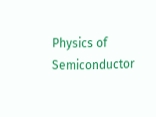Physics of Semiconductor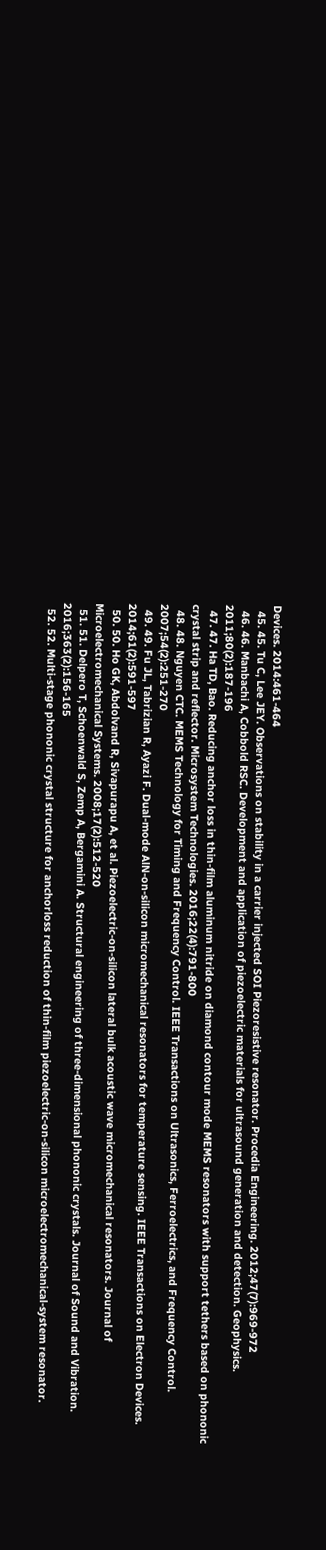Devices. 2014:461-464
  45. 45. Tu C, Lee JEY. Observations on stability in a carrier injected SOI Piezoresistive resonator. Procedia Engineering. 2012;47(7):969-972
  46. 46. Manbachi A, Cobbold RSC. Development and application of piezoelectric materials for ultrasound generation and detection. Geophysics. 2011;80(2):187-196
  47. 47. Ha TD, Bao. Reducing anchor loss in thin-film aluminum nitride on diamond contour mode MEMS resonators with support tethers based on phononic crystal strip and reflector. Microsystem Technologies. 2016;22(4):791-800
  48. 48. Nguyen CTC. MEMS Technology for Timing and Frequency Control. IEEE Transactions on Ultrasonics, Ferroelectrics, and Frequency Control. 2007;54(2):251-270
  49. 49. Fu JL, Tabrizian R, Ayazi F. Dual-mode AlN-on-silicon micromechanical resonators for temperature sensing. IEEE Transactions on Electron Devices. 2014;61(2):591-597
  50. 50. Ho GK, Abdolvand R, Sivapurapu A, et al. Piezoelectric-on-silicon lateral bulk acoustic wave micromechanical resonators. Journal of Microelectromechanical Systems. 2008;17(2):512-520
  51. 51. Delpero T, Schoenwald S, Zemp A, Bergamini A. Structural engineering of three-dimensional phononic crystals. Journal of Sound and Vibration. 2016;363(2):156-165
  52. 52. Multi-stage phononic crystal structure for anchorloss reduction of thin-film piezoelectric-on-silicon microelectromechanical-system resonator.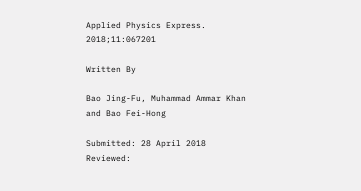Applied Physics Express. 2018;11:067201

Written By

Bao Jing-Fu, Muhammad Ammar Khan and Bao Fei-Hong

Submitted: 28 April 2018 Reviewed: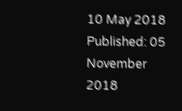10 May 2018 Published: 05 November 2018